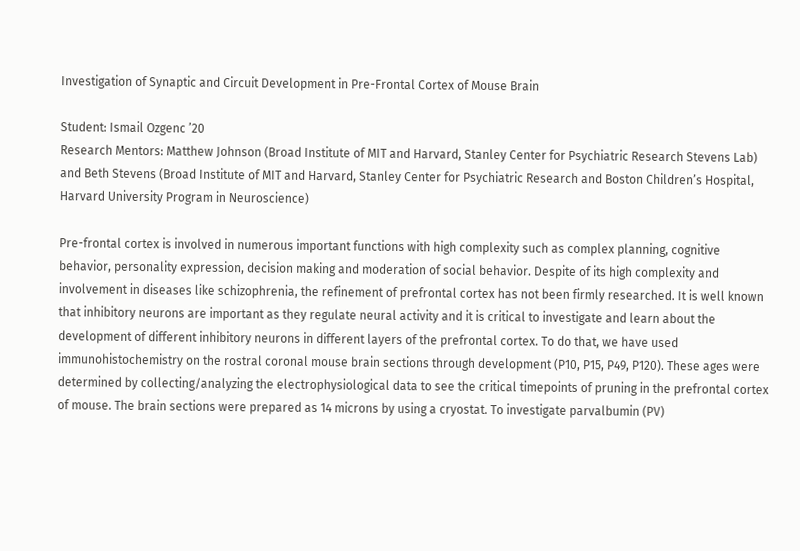Investigation of Synaptic and Circuit Development in Pre-Frontal Cortex of Mouse Brain

Student: Ismail Ozgenc ’20
Research Mentors: Matthew Johnson (Broad Institute of MIT and Harvard, Stanley Center for Psychiatric Research Stevens Lab) and Beth Stevens (Broad Institute of MIT and Harvard, Stanley Center for Psychiatric Research and Boston Children’s Hospital, Harvard University Program in Neuroscience)

Pre-frontal cortex is involved in numerous important functions with high complexity such as complex planning, cognitive behavior, personality expression, decision making and moderation of social behavior. Despite of its high complexity and involvement in diseases like schizophrenia, the refinement of prefrontal cortex has not been firmly researched. It is well known that inhibitory neurons are important as they regulate neural activity and it is critical to investigate and learn about the development of different inhibitory neurons in different layers of the prefrontal cortex. To do that, we have used immunohistochemistry on the rostral coronal mouse brain sections through development (P10, P15, P49, P120). These ages were determined by collecting/analyzing the electrophysiological data to see the critical timepoints of pruning in the prefrontal cortex of mouse. The brain sections were prepared as 14 microns by using a cryostat. To investigate parvalbumin (PV)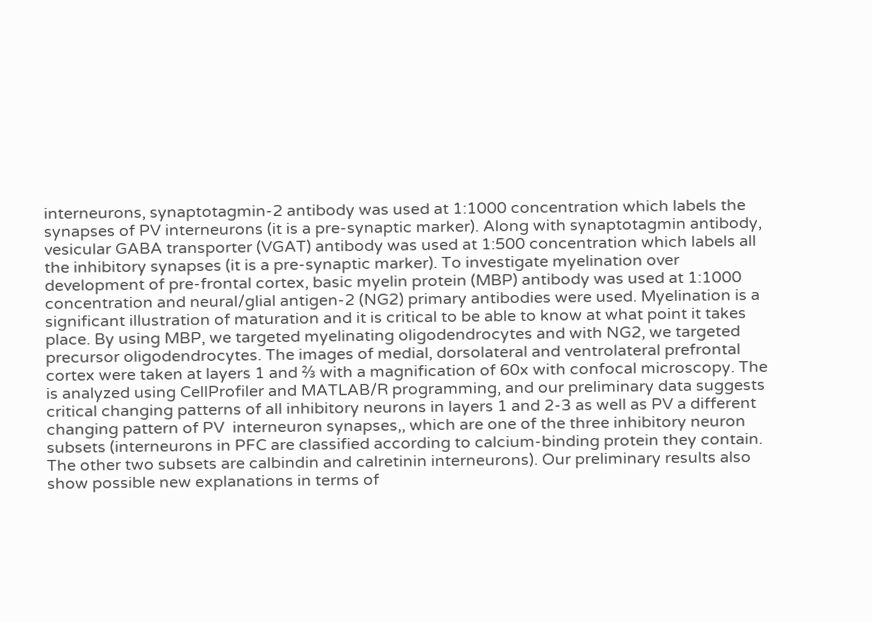interneurons, synaptotagmin-2 antibody was used at 1:1000 concentration which labels the synapses of PV interneurons (it is a pre-synaptic marker). Along with synaptotagmin antibody, vesicular GABA transporter (VGAT) antibody was used at 1:500 concentration which labels all the inhibitory synapses (it is a pre-synaptic marker). To investigate myelination over development of pre-frontal cortex, basic myelin protein (MBP) antibody was used at 1:1000 concentration and neural/glial antigen-2 (NG2) primary antibodies were used. Myelination is a significant illustration of maturation and it is critical to be able to know at what point it takes place. By using MBP, we targeted myelinating oligodendrocytes and with NG2, we targeted precursor oligodendrocytes. The images of medial, dorsolateral and ventrolateral prefrontal cortex were taken at layers 1 and ⅔ with a magnification of 60x with confocal microscopy. The is analyzed using CellProfiler and MATLAB/R programming, and our preliminary data suggests critical changing patterns of all inhibitory neurons in layers 1 and 2-3 as well as PV a different changing pattern of PV  interneuron synapses,, which are one of the three inhibitory neuron subsets (interneurons in PFC are classified according to calcium-binding protein they contain. The other two subsets are calbindin and calretinin interneurons). Our preliminary results also show possible new explanations in terms of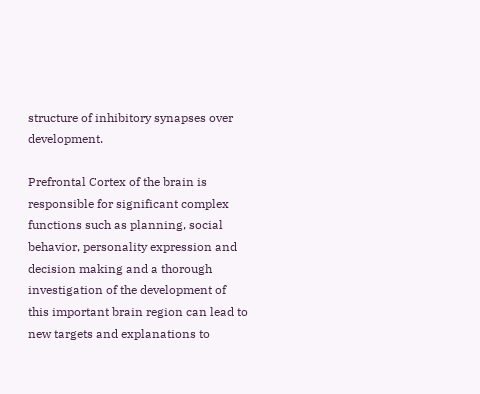structure of inhibitory synapses over development.

Prefrontal Cortex of the brain is responsible for significant complex functions such as planning, social behavior, personality expression and decision making and a thorough investigation of the development of this important brain region can lead to new targets and explanations to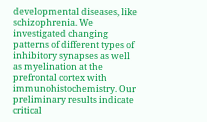developmental diseases, like schizophrenia. We investigated changing patterns of different types of inhibitory synapses as well as myelination at the prefrontal cortex with immunohistochemistry. Our preliminary results indicate critical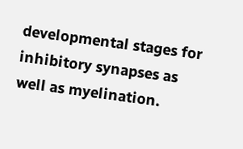developmental stages for inhibitory synapses as well as myelination.